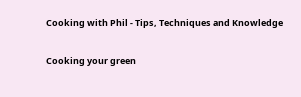Cooking with Phil - Tips, Techniques and Knowledge

Cooking your green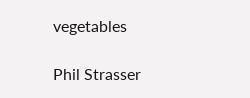vegetables

Phil Strasser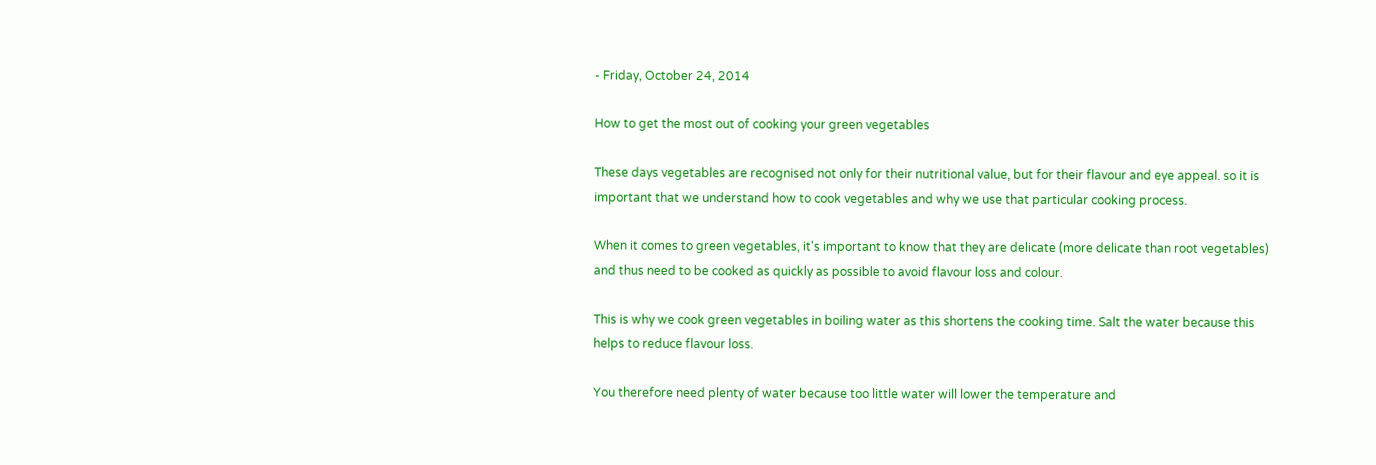- Friday, October 24, 2014

How to get the most out of cooking your green vegetables

These days vegetables are recognised not only for their nutritional value, but for their flavour and eye appeal. so it is important that we understand how to cook vegetables and why we use that particular cooking process.

When it comes to green vegetables, it's important to know that they are delicate (more delicate than root vegetables) and thus need to be cooked as quickly as possible to avoid flavour loss and colour.

This is why we cook green vegetables in boiling water as this shortens the cooking time. Salt the water because this helps to reduce flavour loss.

You therefore need plenty of water because too little water will lower the temperature and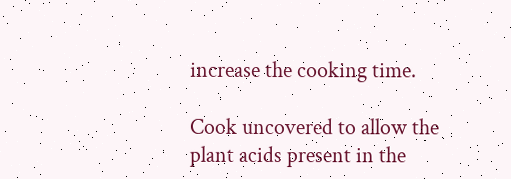increase the cooking time.

Cook uncovered to allow the plant acids present in the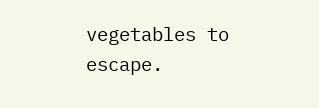vegetables to escape.